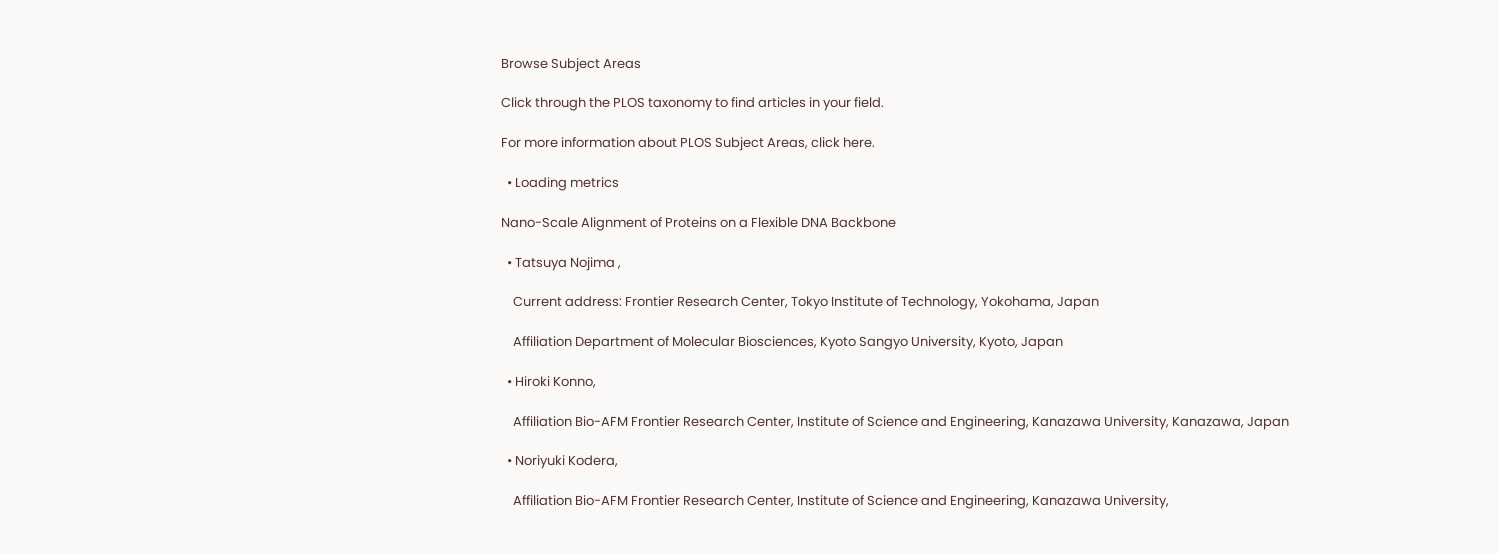Browse Subject Areas

Click through the PLOS taxonomy to find articles in your field.

For more information about PLOS Subject Areas, click here.

  • Loading metrics

Nano-Scale Alignment of Proteins on a Flexible DNA Backbone

  • Tatsuya Nojima ,

    Current address: Frontier Research Center, Tokyo Institute of Technology, Yokohama, Japan

    Affiliation Department of Molecular Biosciences, Kyoto Sangyo University, Kyoto, Japan

  • Hiroki Konno,

    Affiliation Bio-AFM Frontier Research Center, Institute of Science and Engineering, Kanazawa University, Kanazawa, Japan

  • Noriyuki Kodera,

    Affiliation Bio-AFM Frontier Research Center, Institute of Science and Engineering, Kanazawa University,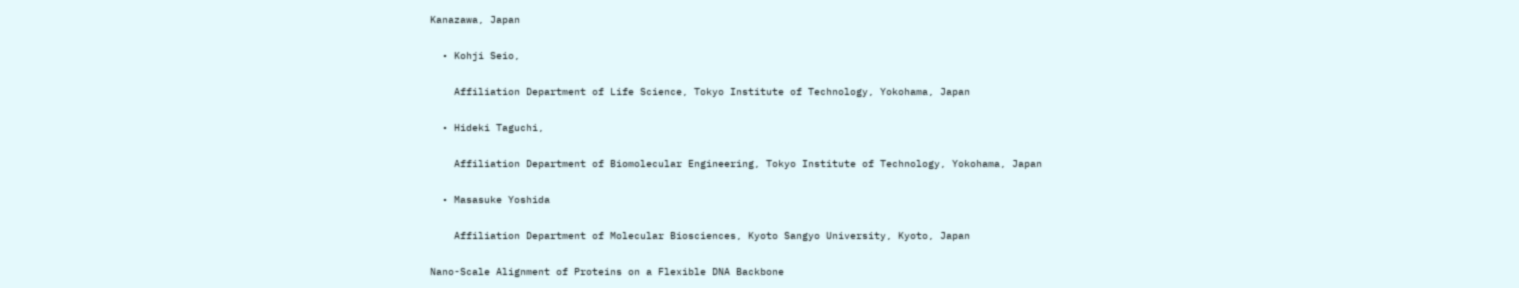Kanazawa, Japan

  • Kohji Seio,

    Affiliation Department of Life Science, Tokyo Institute of Technology, Yokohama, Japan

  • Hideki Taguchi,

    Affiliation Department of Biomolecular Engineering, Tokyo Institute of Technology, Yokohama, Japan

  • Masasuke Yoshida

    Affiliation Department of Molecular Biosciences, Kyoto Sangyo University, Kyoto, Japan

Nano-Scale Alignment of Proteins on a Flexible DNA Backbone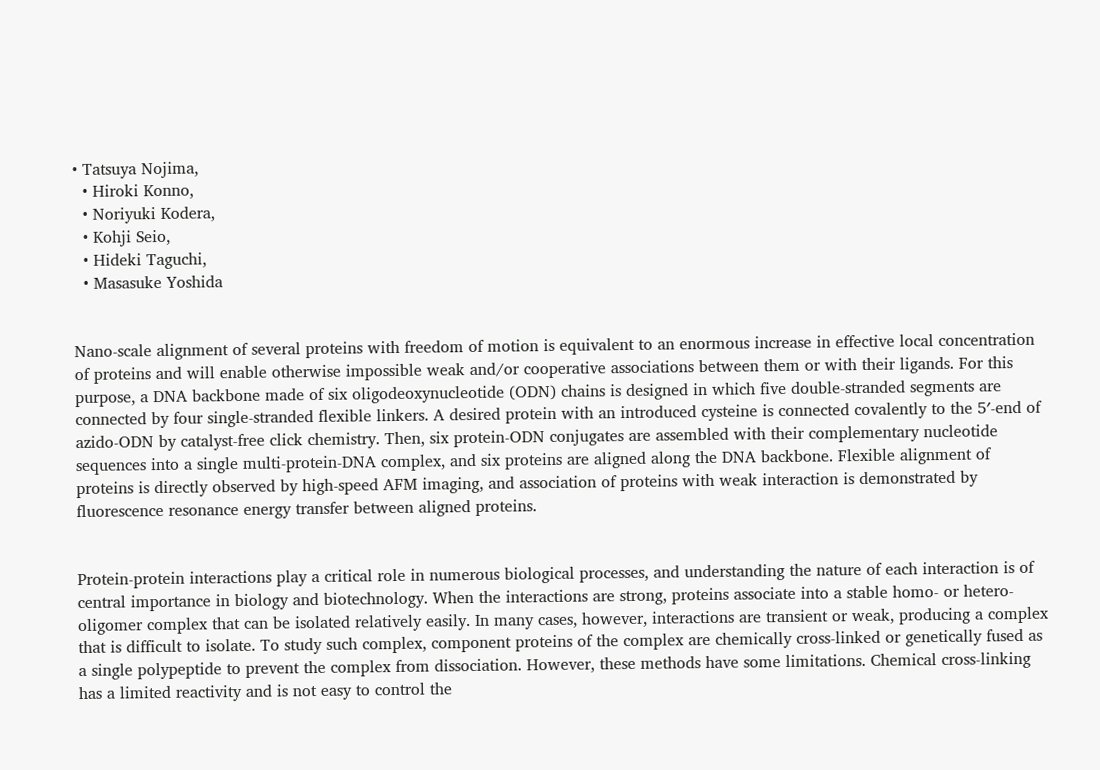• Tatsuya Nojima,
  • Hiroki Konno,
  • Noriyuki Kodera,
  • Kohji Seio,
  • Hideki Taguchi,
  • Masasuke Yoshida


Nano-scale alignment of several proteins with freedom of motion is equivalent to an enormous increase in effective local concentration of proteins and will enable otherwise impossible weak and/or cooperative associations between them or with their ligands. For this purpose, a DNA backbone made of six oligodeoxynucleotide (ODN) chains is designed in which five double-stranded segments are connected by four single-stranded flexible linkers. A desired protein with an introduced cysteine is connected covalently to the 5′-end of azido-ODN by catalyst-free click chemistry. Then, six protein-ODN conjugates are assembled with their complementary nucleotide sequences into a single multi-protein-DNA complex, and six proteins are aligned along the DNA backbone. Flexible alignment of proteins is directly observed by high-speed AFM imaging, and association of proteins with weak interaction is demonstrated by fluorescence resonance energy transfer between aligned proteins.


Protein-protein interactions play a critical role in numerous biological processes, and understanding the nature of each interaction is of central importance in biology and biotechnology. When the interactions are strong, proteins associate into a stable homo- or hetero-oligomer complex that can be isolated relatively easily. In many cases, however, interactions are transient or weak, producing a complex that is difficult to isolate. To study such complex, component proteins of the complex are chemically cross-linked or genetically fused as a single polypeptide to prevent the complex from dissociation. However, these methods have some limitations. Chemical cross-linking has a limited reactivity and is not easy to control the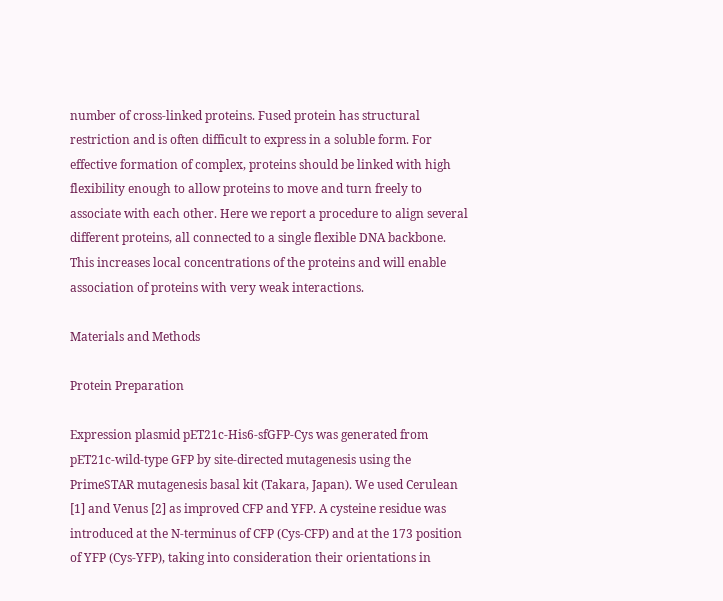number of cross-linked proteins. Fused protein has structural restriction and is often difficult to express in a soluble form. For effective formation of complex, proteins should be linked with high flexibility enough to allow proteins to move and turn freely to associate with each other. Here we report a procedure to align several different proteins, all connected to a single flexible DNA backbone. This increases local concentrations of the proteins and will enable association of proteins with very weak interactions.

Materials and Methods

Protein Preparation

Expression plasmid pET21c-His6-sfGFP-Cys was generated from pET21c-wild-type GFP by site-directed mutagenesis using the PrimeSTAR mutagenesis basal kit (Takara, Japan). We used Cerulean [1] and Venus [2] as improved CFP and YFP. A cysteine residue was introduced at the N-terminus of CFP (Cys-CFP) and at the 173 position of YFP (Cys-YFP), taking into consideration their orientations in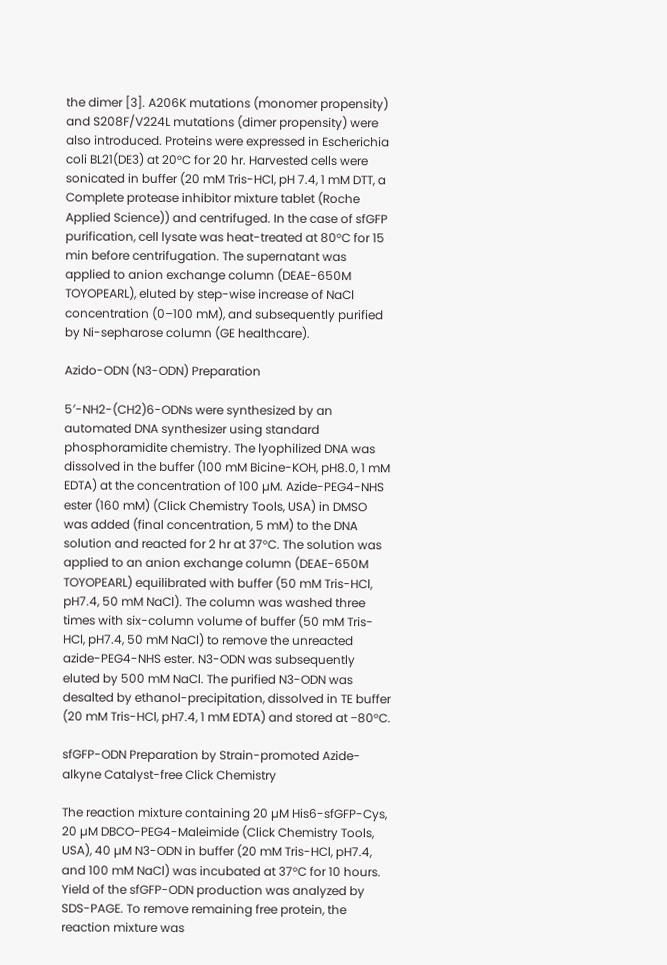the dimer [3]. A206K mutations (monomer propensity) and S208F/V224L mutations (dimer propensity) were also introduced. Proteins were expressed in Escherichia coli BL21(DE3) at 20°C for 20 hr. Harvested cells were sonicated in buffer (20 mM Tris-HCl, pH 7.4, 1 mM DTT, a Complete protease inhibitor mixture tablet (Roche Applied Science)) and centrifuged. In the case of sfGFP purification, cell lysate was heat-treated at 80°C for 15 min before centrifugation. The supernatant was applied to anion exchange column (DEAE-650M TOYOPEARL), eluted by step-wise increase of NaCl concentration (0–100 mM), and subsequently purified by Ni-sepharose column (GE healthcare).

Azido-ODN (N3-ODN) Preparation

5′-NH2-(CH2)6-ODNs were synthesized by an automated DNA synthesizer using standard phosphoramidite chemistry. The lyophilized DNA was dissolved in the buffer (100 mM Bicine-KOH, pH8.0, 1 mM EDTA) at the concentration of 100 µM. Azide-PEG4-NHS ester (160 mM) (Click Chemistry Tools, USA) in DMSO was added (final concentration, 5 mM) to the DNA solution and reacted for 2 hr at 37°C. The solution was applied to an anion exchange column (DEAE-650M TOYOPEARL) equilibrated with buffer (50 mM Tris-HCl, pH7.4, 50 mM NaCl). The column was washed three times with six-column volume of buffer (50 mM Tris-HCl, pH7.4, 50 mM NaCl) to remove the unreacted azide-PEG4-NHS ester. N3-ODN was subsequently eluted by 500 mM NaCl. The purified N3-ODN was desalted by ethanol-precipitation, dissolved in TE buffer (20 mM Tris-HCl, pH7.4, 1 mM EDTA) and stored at −80°C.

sfGFP-ODN Preparation by Strain-promoted Azide-alkyne Catalyst-free Click Chemistry

The reaction mixture containing 20 µM His6-sfGFP-Cys, 20 µM DBCO-PEG4-Maleimide (Click Chemistry Tools, USA), 40 µM N3-ODN in buffer (20 mM Tris-HCl, pH7.4, and 100 mM NaCl) was incubated at 37°C for 10 hours. Yield of the sfGFP-ODN production was analyzed by SDS-PAGE. To remove remaining free protein, the reaction mixture was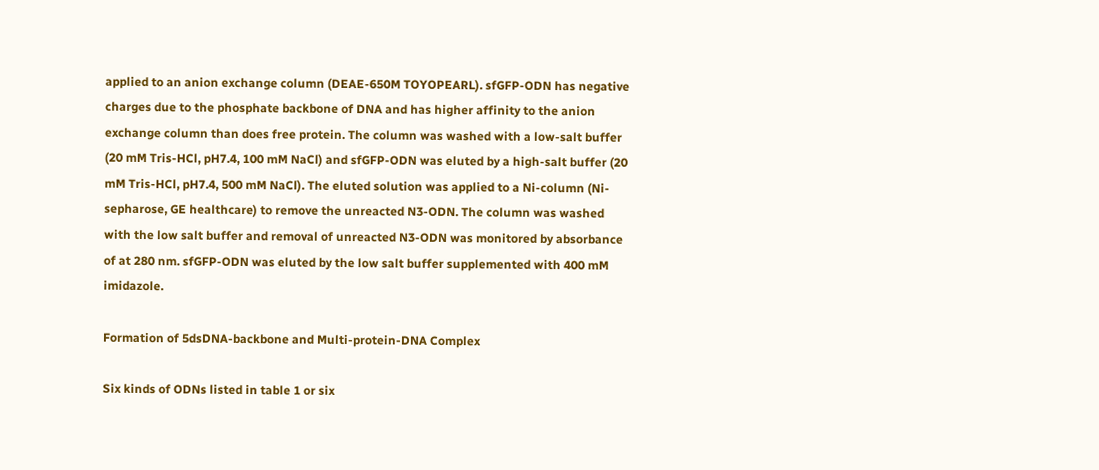applied to an anion exchange column (DEAE-650M TOYOPEARL). sfGFP-ODN has negative charges due to the phosphate backbone of DNA and has higher affinity to the anion exchange column than does free protein. The column was washed with a low-salt buffer (20 mM Tris-HCl, pH7.4, 100 mM NaCl) and sfGFP-ODN was eluted by a high-salt buffer (20 mM Tris-HCl, pH7.4, 500 mM NaCl). The eluted solution was applied to a Ni-column (Ni-sepharose, GE healthcare) to remove the unreacted N3-ODN. The column was washed with the low salt buffer and removal of unreacted N3-ODN was monitored by absorbance of at 280 nm. sfGFP-ODN was eluted by the low salt buffer supplemented with 400 mM imidazole.

Formation of 5dsDNA-backbone and Multi-protein-DNA Complex

Six kinds of ODNs listed in table 1 or six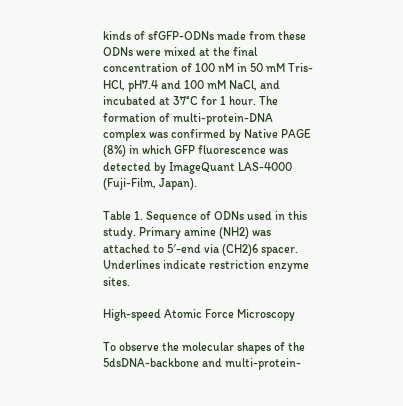kinds of sfGFP-ODNs made from these ODNs were mixed at the final concentration of 100 nM in 50 mM Tris-HCl, pH7.4 and 100 mM NaCl, and incubated at 37°C for 1 hour. The formation of multi-protein-DNA complex was confirmed by Native PAGE (8%) in which GFP fluorescence was detected by ImageQuant LAS-4000 (Fuji-Film, Japan).

Table 1. Sequence of ODNs used in this study. Primary amine (NH2) was attached to 5′-end via (CH2)6 spacer. Underlines indicate restriction enzyme sites.

High-speed Atomic Force Microscopy

To observe the molecular shapes of the 5dsDNA-backbone and multi-protein-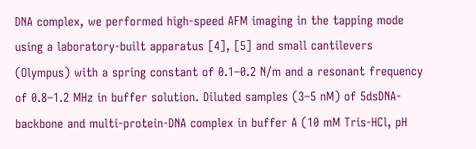DNA complex, we performed high-speed AFM imaging in the tapping mode using a laboratory-built apparatus [4], [5] and small cantilevers (Olympus) with a spring constant of 0.1–0.2 N/m and a resonant frequency of 0.8–1.2 MHz in buffer solution. Diluted samples (3–5 nM) of 5dsDNA-backbone and multi-protein-DNA complex in buffer A (10 mM Tris-HCl, pH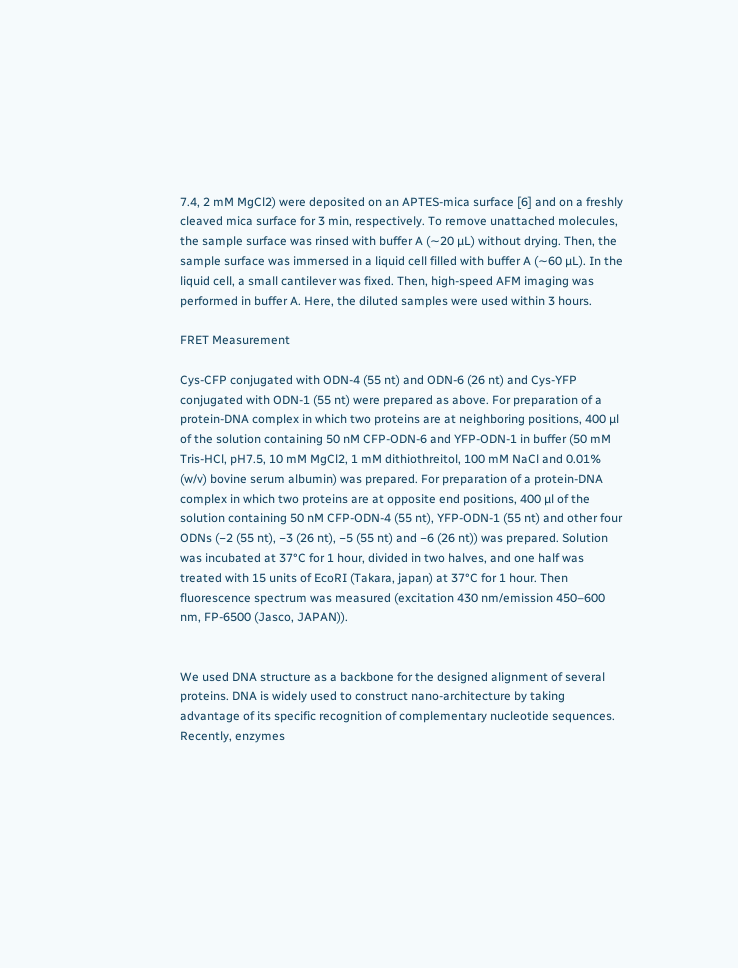7.4, 2 mM MgCl2) were deposited on an APTES-mica surface [6] and on a freshly cleaved mica surface for 3 min, respectively. To remove unattached molecules, the sample surface was rinsed with buffer A (∼20 µL) without drying. Then, the sample surface was immersed in a liquid cell filled with buffer A (∼60 µL). In the liquid cell, a small cantilever was fixed. Then, high-speed AFM imaging was performed in buffer A. Here, the diluted samples were used within 3 hours.

FRET Measurement

Cys-CFP conjugated with ODN-4 (55 nt) and ODN-6 (26 nt) and Cys-YFP conjugated with ODN-1 (55 nt) were prepared as above. For preparation of a protein-DNA complex in which two proteins are at neighboring positions, 400 µl of the solution containing 50 nM CFP-ODN-6 and YFP-ODN-1 in buffer (50 mM Tris-HCl, pH7.5, 10 mM MgCl2, 1 mM dithiothreitol, 100 mM NaCl and 0.01% (w/v) bovine serum albumin) was prepared. For preparation of a protein-DNA complex in which two proteins are at opposite end positions, 400 µl of the solution containing 50 nM CFP-ODN-4 (55 nt), YFP-ODN-1 (55 nt) and other four ODNs (−2 (55 nt), −3 (26 nt), −5 (55 nt) and −6 (26 nt)) was prepared. Solution was incubated at 37°C for 1 hour, divided in two halves, and one half was treated with 15 units of EcoRI (Takara, japan) at 37°C for 1 hour. Then fluorescence spectrum was measured (excitation 430 nm/emission 450–600 nm, FP-6500 (Jasco, JAPAN)).


We used DNA structure as a backbone for the designed alignment of several proteins. DNA is widely used to construct nano-architecture by taking advantage of its specific recognition of complementary nucleotide sequences. Recently, enzymes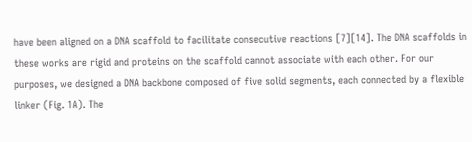have been aligned on a DNA scaffold to facilitate consecutive reactions [7][14]. The DNA scaffolds in these works are rigid and proteins on the scaffold cannot associate with each other. For our purposes, we designed a DNA backbone composed of five solid segments, each connected by a flexible linker (Fig. 1A). The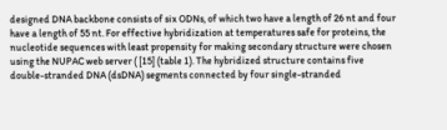designed DNA backbone consists of six ODNs, of which two have a length of 26 nt and four have a length of 55 nt. For effective hybridization at temperatures safe for proteins, the nucleotide sequences with least propensity for making secondary structure were chosen using the NUPAC web server ( [15] (table 1). The hybridized structure contains five double-stranded DNA (dsDNA) segments connected by four single-stranded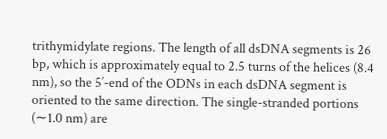trithymidylate regions. The length of all dsDNA segments is 26 bp, which is approximately equal to 2.5 turns of the helices (8.4 nm), so the 5′-end of the ODNs in each dsDNA segment is oriented to the same direction. The single-stranded portions (∼1.0 nm) are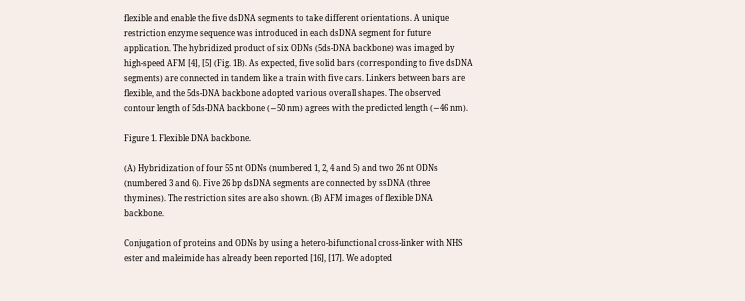flexible and enable the five dsDNA segments to take different orientations. A unique restriction enzyme sequence was introduced in each dsDNA segment for future application. The hybridized product of six ODNs (5ds-DNA backbone) was imaged by high-speed AFM [4], [5] (Fig. 1B). As expected, five solid bars (corresponding to five dsDNA segments) are connected in tandem like a train with five cars. Linkers between bars are flexible, and the 5ds-DNA backbone adopted various overall shapes. The observed contour length of 5ds-DNA backbone (∼50 nm) agrees with the predicted length (∼46 nm).

Figure 1. Flexible DNA backbone.

(A) Hybridization of four 55 nt ODNs (numbered 1, 2, 4 and 5) and two 26 nt ODNs (numbered 3 and 6). Five 26 bp dsDNA segments are connected by ssDNA (three thymines). The restriction sites are also shown. (B) AFM images of flexible DNA backbone.

Conjugation of proteins and ODNs by using a hetero-bifunctional cross-linker with NHS ester and maleimide has already been reported [16], [17]. We adopted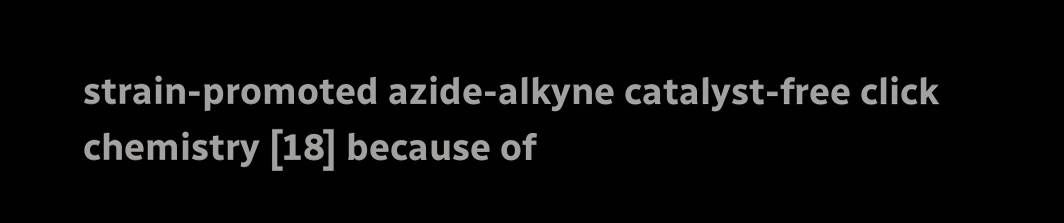strain-promoted azide-alkyne catalyst-free click chemistry [18] because of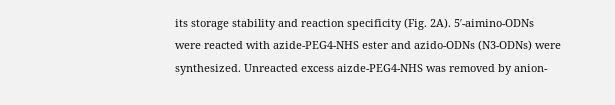its storage stability and reaction specificity (Fig. 2A). 5′-aimino-ODNs were reacted with azide-PEG4-NHS ester and azido-ODNs (N3-ODNs) were synthesized. Unreacted excess aizde-PEG4-NHS was removed by anion-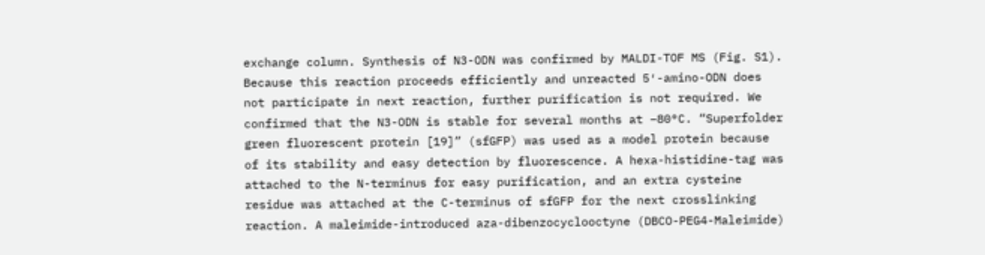exchange column. Synthesis of N3-ODN was confirmed by MALDI-TOF MS (Fig. S1). Because this reaction proceeds efficiently and unreacted 5′-amino-ODN does not participate in next reaction, further purification is not required. We confirmed that the N3-ODN is stable for several months at −80°C. “Superfolder green fluorescent protein [19]” (sfGFP) was used as a model protein because of its stability and easy detection by fluorescence. A hexa-histidine-tag was attached to the N-terminus for easy purification, and an extra cysteine residue was attached at the C-terminus of sfGFP for the next crosslinking reaction. A maleimide-introduced aza-dibenzocyclooctyne (DBCO-PEG4-Maleimide)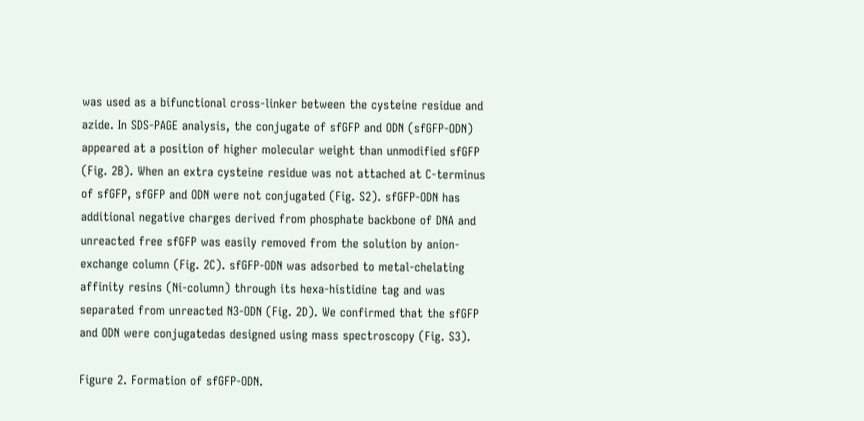was used as a bifunctional cross-linker between the cysteine residue and azide. In SDS-PAGE analysis, the conjugate of sfGFP and ODN (sfGFP-ODN) appeared at a position of higher molecular weight than unmodified sfGFP (Fig. 2B). When an extra cysteine residue was not attached at C-terminus of sfGFP, sfGFP and ODN were not conjugated (Fig. S2). sfGFP-ODN has additional negative charges derived from phosphate backbone of DNA and unreacted free sfGFP was easily removed from the solution by anion-exchange column (Fig. 2C). sfGFP-ODN was adsorbed to metal-chelating affinity resins (Ni-column) through its hexa-histidine tag and was separated from unreacted N3-ODN (Fig. 2D). We confirmed that the sfGFP and ODN were conjugatedas designed using mass spectroscopy (Fig. S3).

Figure 2. Formation of sfGFP-ODN.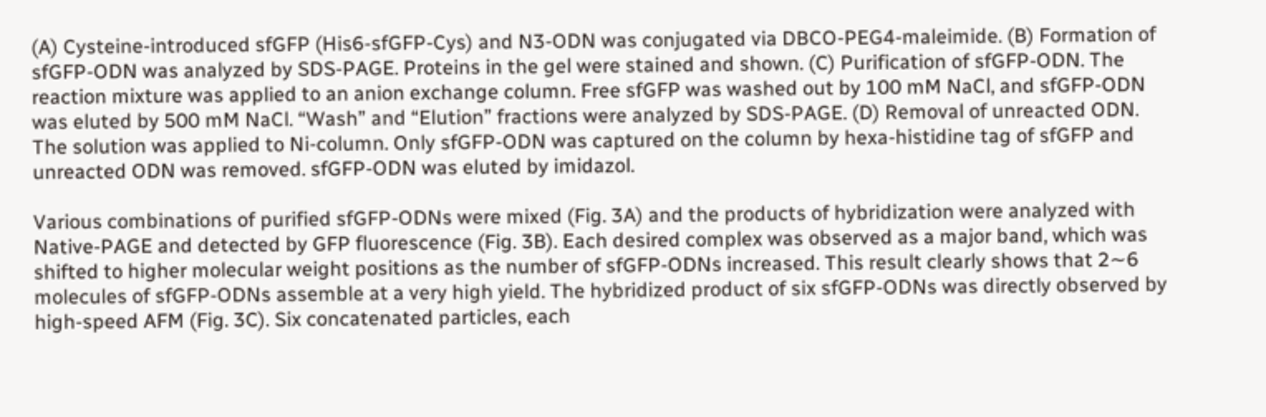(A) Cysteine-introduced sfGFP (His6-sfGFP-Cys) and N3-ODN was conjugated via DBCO-PEG4-maleimide. (B) Formation of sfGFP-ODN was analyzed by SDS-PAGE. Proteins in the gel were stained and shown. (C) Purification of sfGFP-ODN. The reaction mixture was applied to an anion exchange column. Free sfGFP was washed out by 100 mM NaCl, and sfGFP-ODN was eluted by 500 mM NaCl. “Wash” and “Elution” fractions were analyzed by SDS-PAGE. (D) Removal of unreacted ODN. The solution was applied to Ni-column. Only sfGFP-ODN was captured on the column by hexa-histidine tag of sfGFP and unreacted ODN was removed. sfGFP-ODN was eluted by imidazol.

Various combinations of purified sfGFP-ODNs were mixed (Fig. 3A) and the products of hybridization were analyzed with Native-PAGE and detected by GFP fluorescence (Fig. 3B). Each desired complex was observed as a major band, which was shifted to higher molecular weight positions as the number of sfGFP-ODNs increased. This result clearly shows that 2∼6 molecules of sfGFP-ODNs assemble at a very high yield. The hybridized product of six sfGFP-ODNs was directly observed by high-speed AFM (Fig. 3C). Six concatenated particles, each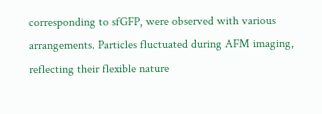corresponding to sfGFP, were observed with various arrangements. Particles fluctuated during AFM imaging, reflecting their flexible nature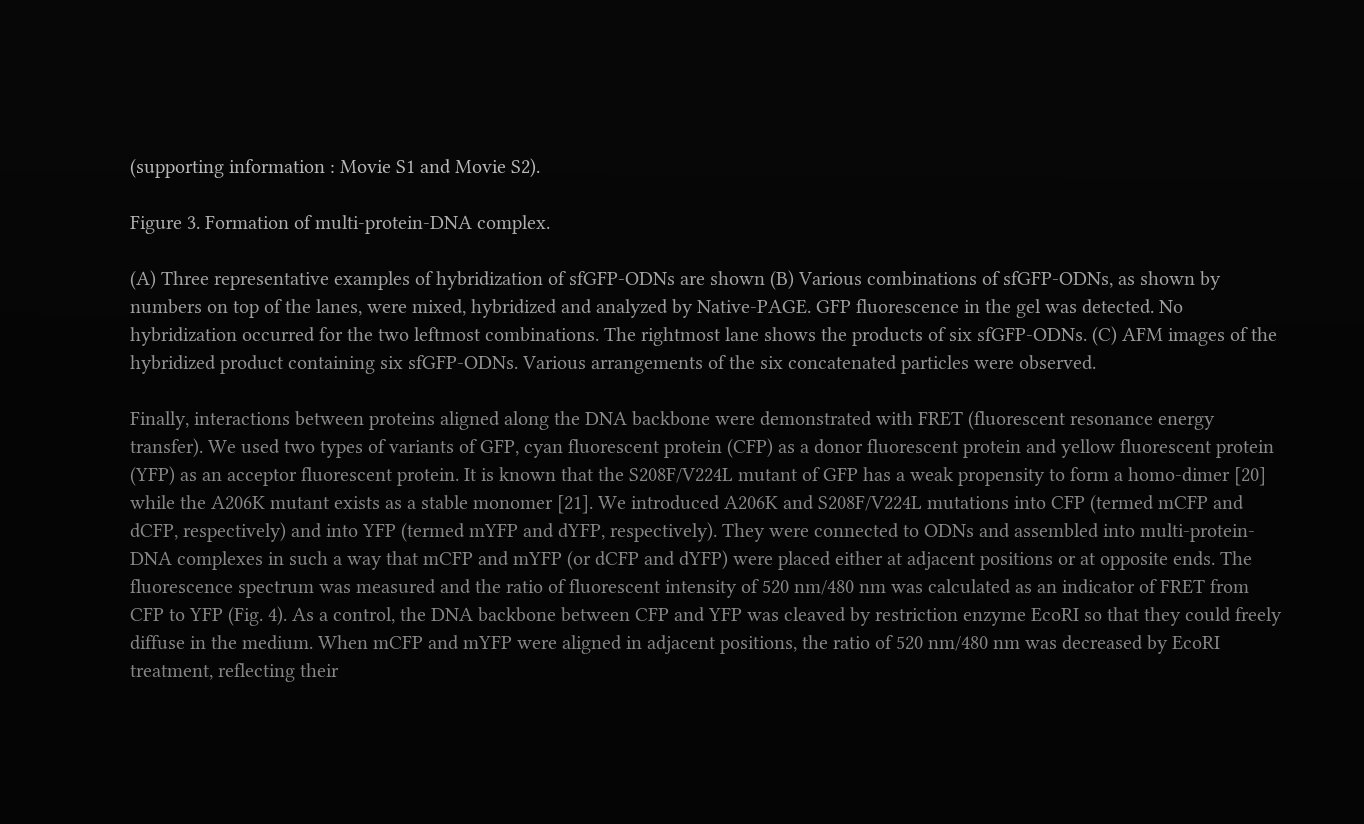(supporting information : Movie S1 and Movie S2).

Figure 3. Formation of multi-protein-DNA complex.

(A) Three representative examples of hybridization of sfGFP-ODNs are shown (B) Various combinations of sfGFP-ODNs, as shown by numbers on top of the lanes, were mixed, hybridized and analyzed by Native-PAGE. GFP fluorescence in the gel was detected. No hybridization occurred for the two leftmost combinations. The rightmost lane shows the products of six sfGFP-ODNs. (C) AFM images of the hybridized product containing six sfGFP-ODNs. Various arrangements of the six concatenated particles were observed.

Finally, interactions between proteins aligned along the DNA backbone were demonstrated with FRET (fluorescent resonance energy transfer). We used two types of variants of GFP, cyan fluorescent protein (CFP) as a donor fluorescent protein and yellow fluorescent protein (YFP) as an acceptor fluorescent protein. It is known that the S208F/V224L mutant of GFP has a weak propensity to form a homo-dimer [20] while the A206K mutant exists as a stable monomer [21]. We introduced A206K and S208F/V224L mutations into CFP (termed mCFP and dCFP, respectively) and into YFP (termed mYFP and dYFP, respectively). They were connected to ODNs and assembled into multi-protein-DNA complexes in such a way that mCFP and mYFP (or dCFP and dYFP) were placed either at adjacent positions or at opposite ends. The fluorescence spectrum was measured and the ratio of fluorescent intensity of 520 nm/480 nm was calculated as an indicator of FRET from CFP to YFP (Fig. 4). As a control, the DNA backbone between CFP and YFP was cleaved by restriction enzyme EcoRI so that they could freely diffuse in the medium. When mCFP and mYFP were aligned in adjacent positions, the ratio of 520 nm/480 nm was decreased by EcoRI treatment, reflecting their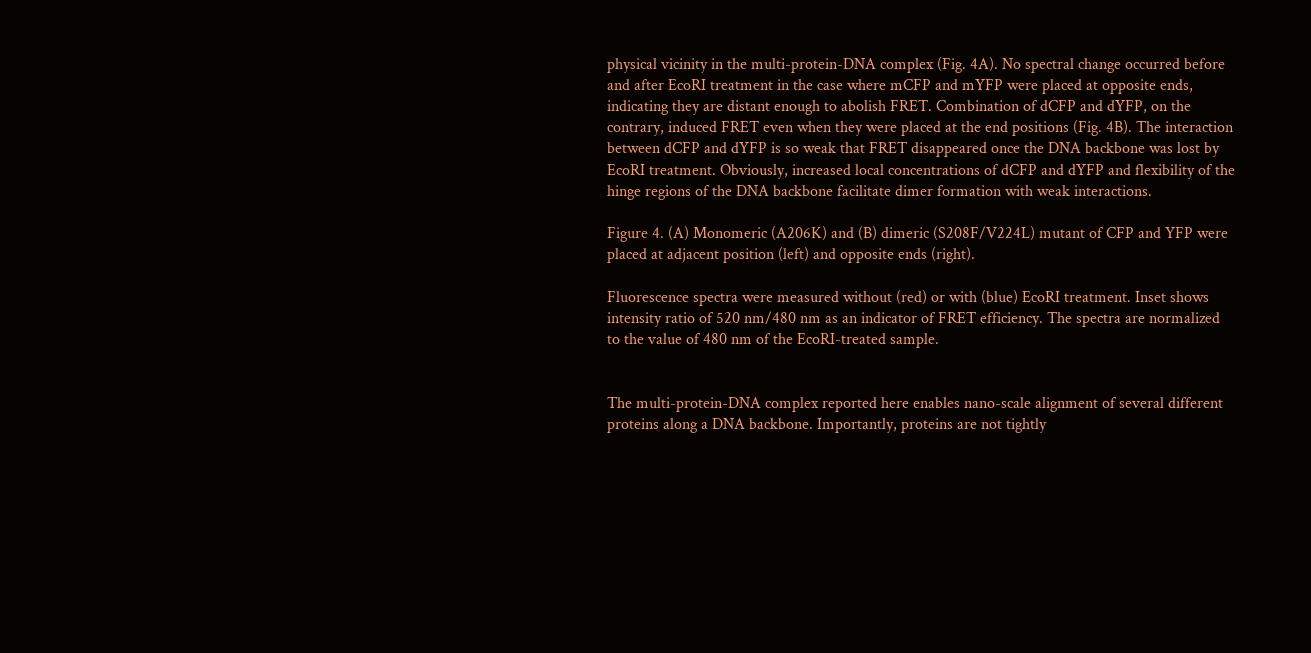physical vicinity in the multi-protein-DNA complex (Fig. 4A). No spectral change occurred before and after EcoRI treatment in the case where mCFP and mYFP were placed at opposite ends, indicating they are distant enough to abolish FRET. Combination of dCFP and dYFP, on the contrary, induced FRET even when they were placed at the end positions (Fig. 4B). The interaction between dCFP and dYFP is so weak that FRET disappeared once the DNA backbone was lost by EcoRI treatment. Obviously, increased local concentrations of dCFP and dYFP and flexibility of the hinge regions of the DNA backbone facilitate dimer formation with weak interactions.

Figure 4. (A) Monomeric (A206K) and (B) dimeric (S208F/V224L) mutant of CFP and YFP were placed at adjacent position (left) and opposite ends (right).

Fluorescence spectra were measured without (red) or with (blue) EcoRI treatment. Inset shows intensity ratio of 520 nm/480 nm as an indicator of FRET efficiency. The spectra are normalized to the value of 480 nm of the EcoRI-treated sample.


The multi-protein-DNA complex reported here enables nano-scale alignment of several different proteins along a DNA backbone. Importantly, proteins are not tightly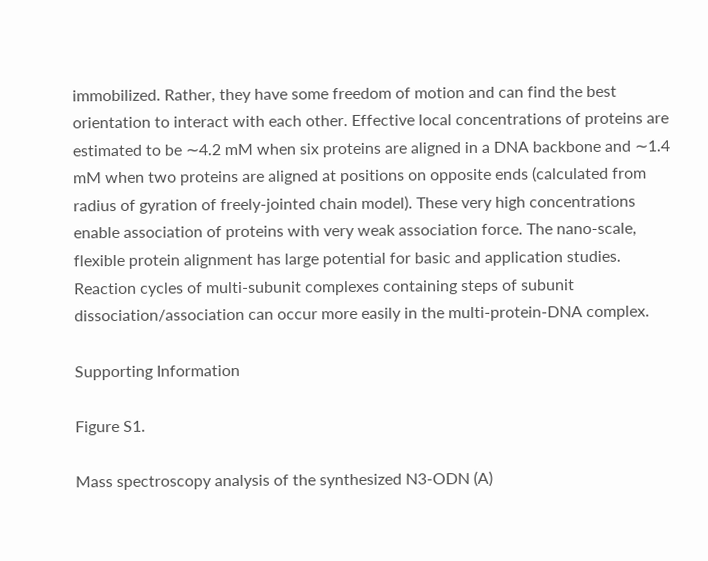immobilized. Rather, they have some freedom of motion and can find the best orientation to interact with each other. Effective local concentrations of proteins are estimated to be ∼4.2 mM when six proteins are aligned in a DNA backbone and ∼1.4 mM when two proteins are aligned at positions on opposite ends (calculated from radius of gyration of freely-jointed chain model). These very high concentrations enable association of proteins with very weak association force. The nano-scale, flexible protein alignment has large potential for basic and application studies. Reaction cycles of multi-subunit complexes containing steps of subunit dissociation/association can occur more easily in the multi-protein-DNA complex.

Supporting Information

Figure S1.

Mass spectroscopy analysis of the synthesized N3-ODN (A)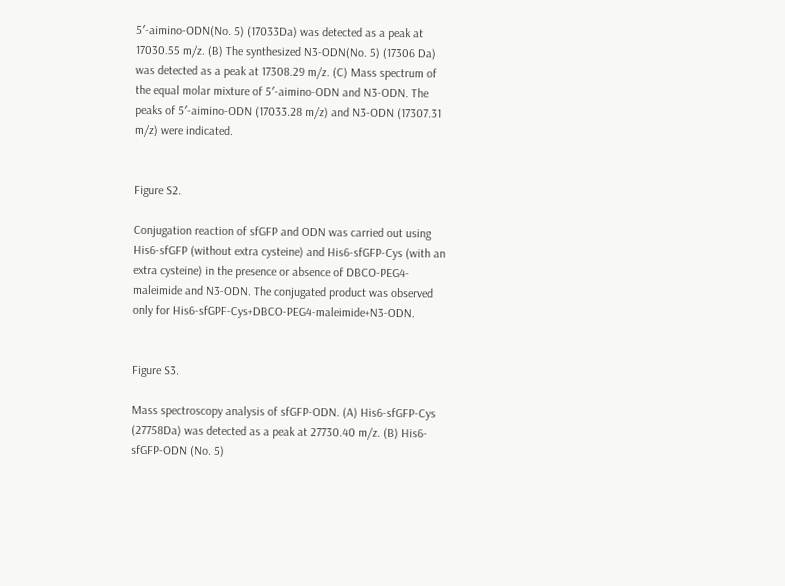5′-aimino-ODN(No. 5) (17033Da) was detected as a peak at 17030.55 m/z. (B) The synthesized N3-ODN(No. 5) (17306 Da) was detected as a peak at 17308.29 m/z. (C) Mass spectrum of the equal molar mixture of 5′-aimino-ODN and N3-ODN. The peaks of 5′-aimino-ODN (17033.28 m/z) and N3-ODN (17307.31 m/z) were indicated.


Figure S2.

Conjugation reaction of sfGFP and ODN was carried out using His6-sfGFP (without extra cysteine) and His6-sfGFP-Cys (with an extra cysteine) in the presence or absence of DBCO-PEG4-maleimide and N3-ODN. The conjugated product was observed only for His6-sfGPF-Cys+DBCO-PEG4-maleimide+N3-ODN.


Figure S3.

Mass spectroscopy analysis of sfGFP-ODN. (A) His6-sfGFP-Cys (27758Da) was detected as a peak at 27730.40 m/z. (B) His6-sfGFP-ODN (No. 5)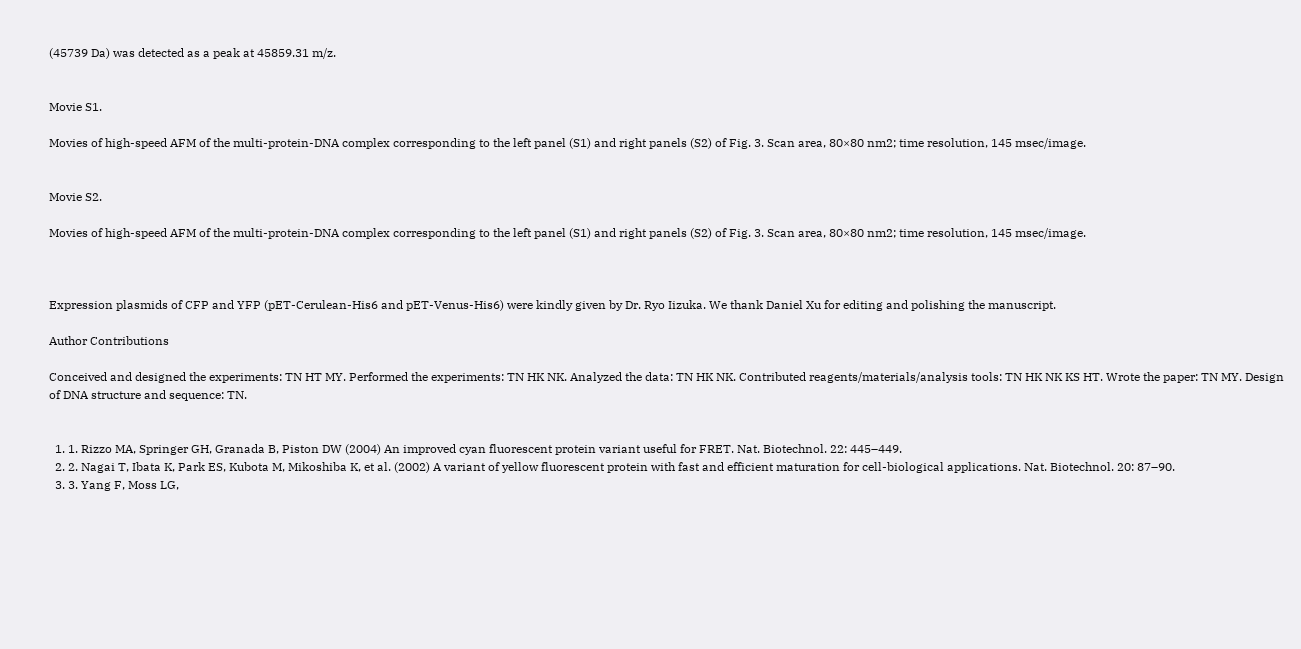(45739 Da) was detected as a peak at 45859.31 m/z.


Movie S1.

Movies of high-speed AFM of the multi-protein-DNA complex corresponding to the left panel (S1) and right panels (S2) of Fig. 3. Scan area, 80×80 nm2; time resolution, 145 msec/image.


Movie S2.

Movies of high-speed AFM of the multi-protein-DNA complex corresponding to the left panel (S1) and right panels (S2) of Fig. 3. Scan area, 80×80 nm2; time resolution, 145 msec/image.



Expression plasmids of CFP and YFP (pET-Cerulean-His6 and pET-Venus-His6) were kindly given by Dr. Ryo Iizuka. We thank Daniel Xu for editing and polishing the manuscript.

Author Contributions

Conceived and designed the experiments: TN HT MY. Performed the experiments: TN HK NK. Analyzed the data: TN HK NK. Contributed reagents/materials/analysis tools: TN HK NK KS HT. Wrote the paper: TN MY. Design of DNA structure and sequence: TN.


  1. 1. Rizzo MA, Springer GH, Granada B, Piston DW (2004) An improved cyan fluorescent protein variant useful for FRET. Nat. Biotechnol. 22: 445–449.
  2. 2. Nagai T, Ibata K, Park ES, Kubota M, Mikoshiba K, et al. (2002) A variant of yellow fluorescent protein with fast and efficient maturation for cell-biological applications. Nat. Biotechnol. 20: 87–90.
  3. 3. Yang F, Moss LG,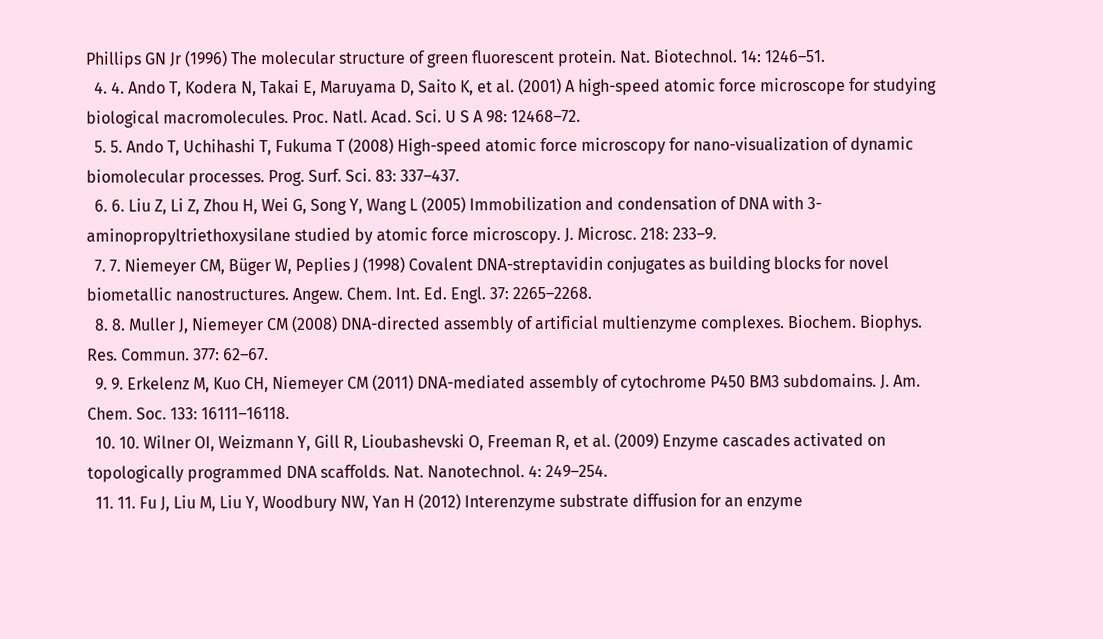Phillips GN Jr (1996) The molecular structure of green fluorescent protein. Nat. Biotechnol. 14: 1246–51.
  4. 4. Ando T, Kodera N, Takai E, Maruyama D, Saito K, et al. (2001) A high-speed atomic force microscope for studying biological macromolecules. Proc. Natl. Acad. Sci. U S A 98: 12468–72.
  5. 5. Ando T, Uchihashi T, Fukuma T (2008) High-speed atomic force microscopy for nano-visualization of dynamic biomolecular processes. Prog. Surf. Sci. 83: 337–437.
  6. 6. Liu Z, Li Z, Zhou H, Wei G, Song Y, Wang L (2005) Immobilization and condensation of DNA with 3-aminopropyltriethoxysilane studied by atomic force microscopy. J. Microsc. 218: 233–9.
  7. 7. Niemeyer CM, Büger W, Peplies J (1998) Covalent DNA-streptavidin conjugates as building blocks for novel biometallic nanostructures. Angew. Chem. Int. Ed. Engl. 37: 2265–2268.
  8. 8. Muller J, Niemeyer CM (2008) DNA-directed assembly of artificial multienzyme complexes. Biochem. Biophys. Res. Commun. 377: 62–67.
  9. 9. Erkelenz M, Kuo CH, Niemeyer CM (2011) DNA-mediated assembly of cytochrome P450 BM3 subdomains. J. Am. Chem. Soc. 133: 16111–16118.
  10. 10. Wilner OI, Weizmann Y, Gill R, Lioubashevski O, Freeman R, et al. (2009) Enzyme cascades activated on topologically programmed DNA scaffolds. Nat. Nanotechnol. 4: 249–254.
  11. 11. Fu J, Liu M, Liu Y, Woodbury NW, Yan H (2012) Interenzyme substrate diffusion for an enzyme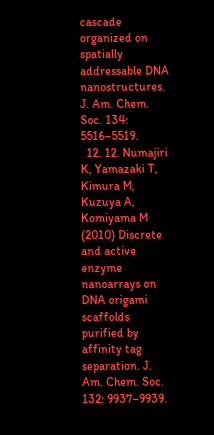cascade organized on spatially addressable DNA nanostructures. J. Am. Chem. Soc. 134: 5516–5519.
  12. 12. Numajiri K, Yamazaki T, Kimura M, Kuzuya A, Komiyama M (2010) Discrete and active enzyme nanoarrays on DNA origami scaffolds purified by affinity tag separation. J. Am. Chem. Soc. 132: 9937–9939.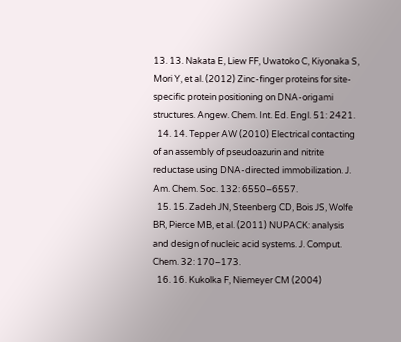13. 13. Nakata E, Liew FF, Uwatoko C, Kiyonaka S, Mori Y, et al. (2012) Zinc-finger proteins for site-specific protein positioning on DNA-origami structures. Angew. Chem. Int. Ed. Engl. 51: 2421.
  14. 14. Tepper AW (2010) Electrical contacting of an assembly of pseudoazurin and nitrite reductase using DNA-directed immobilization. J. Am. Chem. Soc. 132: 6550–6557.
  15. 15. Zadeh JN, Steenberg CD, Bois JS, Wolfe BR, Pierce MB, et al. (2011) NUPACK: analysis and design of nucleic acid systems. J. Comput. Chem. 32: 170–173.
  16. 16. Kukolka F, Niemeyer CM (2004)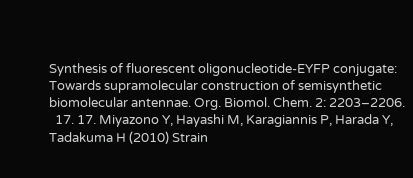Synthesis of fluorescent oligonucleotide-EYFP conjugate: Towards supramolecular construction of semisynthetic biomolecular antennae. Org. Biomol. Chem. 2: 2203–2206.
  17. 17. Miyazono Y, Hayashi M, Karagiannis P, Harada Y, Tadakuma H (2010) Strain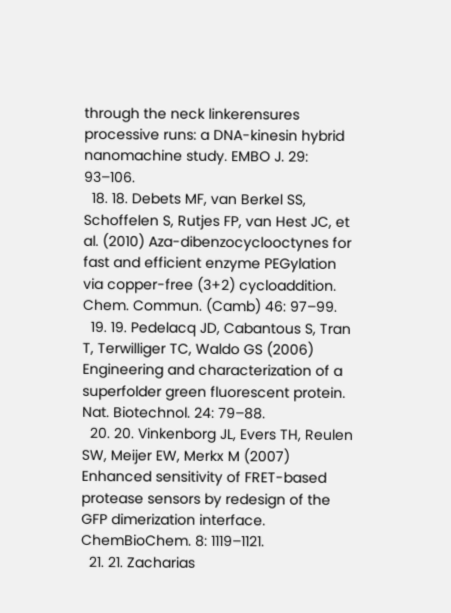through the neck linkerensures processive runs: a DNA-kinesin hybrid nanomachine study. EMBO J. 29: 93–106.
  18. 18. Debets MF, van Berkel SS, Schoffelen S, Rutjes FP, van Hest JC, et al. (2010) Aza-dibenzocyclooctynes for fast and efficient enzyme PEGylation via copper-free (3+2) cycloaddition. Chem. Commun. (Camb) 46: 97–99.
  19. 19. Pedelacq JD, Cabantous S, Tran T, Terwilliger TC, Waldo GS (2006) Engineering and characterization of a superfolder green fluorescent protein. Nat. Biotechnol. 24: 79–88.
  20. 20. Vinkenborg JL, Evers TH, Reulen SW, Meijer EW, Merkx M (2007) Enhanced sensitivity of FRET-based protease sensors by redesign of the GFP dimerization interface. ChemBioChem. 8: 1119–1121.
  21. 21. Zacharias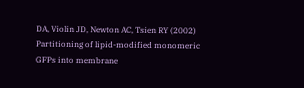DA, Violin JD, Newton AC, Tsien RY (2002) Partitioning of lipid-modified monomeric GFPs into membrane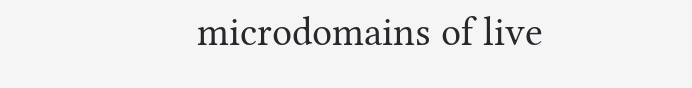microdomains of live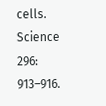cells. Science 296: 913–916.